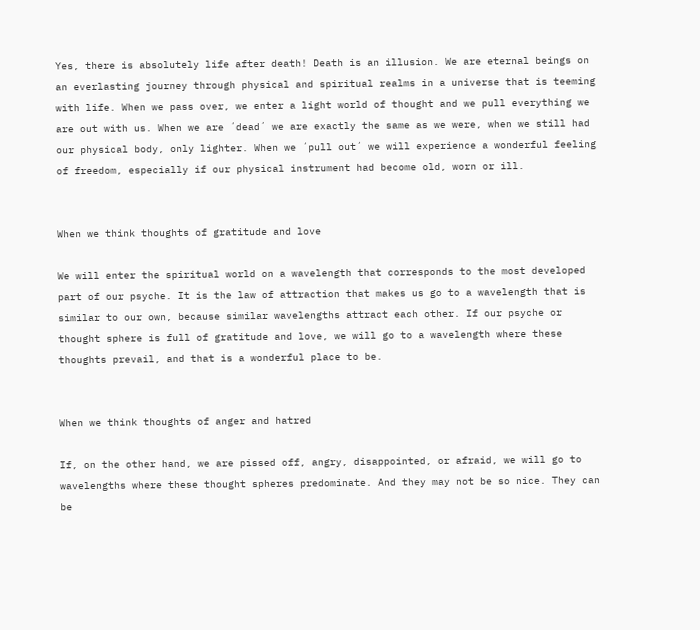Yes, there is absolutely life after death! Death is an illusion. We are eternal beings on an everlasting journey through physical and spiritual realms in a universe that is teeming with life. When we pass over, we enter a light world of thought and we pull everything we are out with us. When we are ´dead´ we are exactly the same as we were, when we still had our physical body, only lighter. When we ´pull out´ we will experience a wonderful feeling of freedom, especially if our physical instrument had become old, worn or ill.


When we think thoughts of gratitude and love

We will enter the spiritual world on a wavelength that corresponds to the most developed part of our psyche. It is the law of attraction that makes us go to a wavelength that is similar to our own, because similar wavelengths attract each other. If our psyche or thought sphere is full of gratitude and love, we will go to a wavelength where these thoughts prevail, and that is a wonderful place to be.


When we think thoughts of anger and hatred

If, on the other hand, we are pissed off, angry, disappointed, or afraid, we will go to wavelengths where these thought spheres predominate. And they may not be so nice. They can be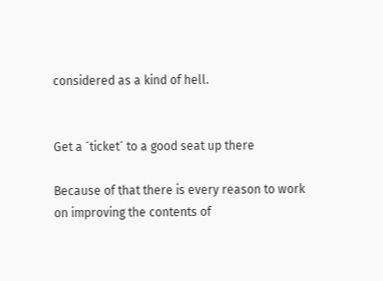considered as a kind of hell.


Get a ´ticket´ to a good seat up there

Because of that there is every reason to work on improving the contents of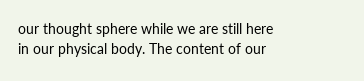our thought sphere while we are still here in our physical body. The content of our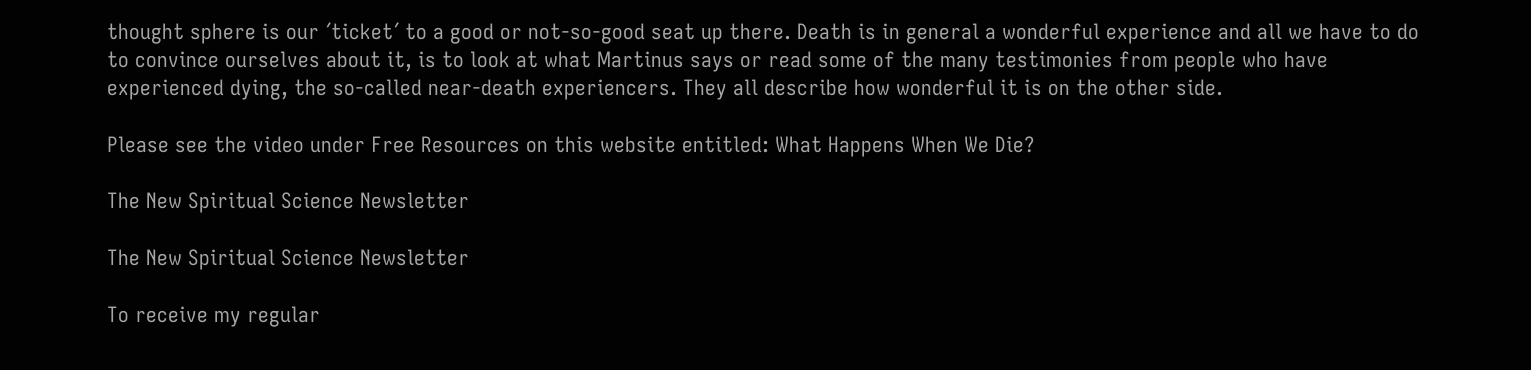thought sphere is our ´ticket´ to a good or not-so-good seat up there. Death is in general a wonderful experience and all we have to do to convince ourselves about it, is to look at what Martinus says or read some of the many testimonies from people who have experienced dying, the so-called near-death experiencers. They all describe how wonderful it is on the other side.

Please see the video under Free Resources on this website entitled: What Happens When We Die?

The New Spiritual Science Newsletter

The New Spiritual Science Newsletter

To receive my regular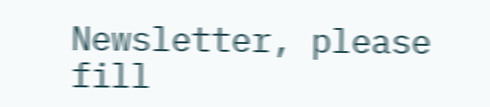Newsletter, please fill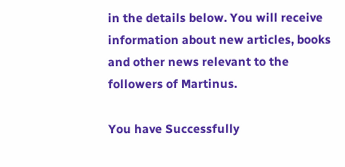in the details below. You will receive information about new articles, books and other news relevant to the followers of Martinus.

You have Successfully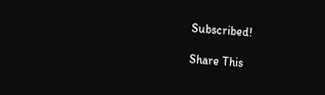Subscribed!

Share This